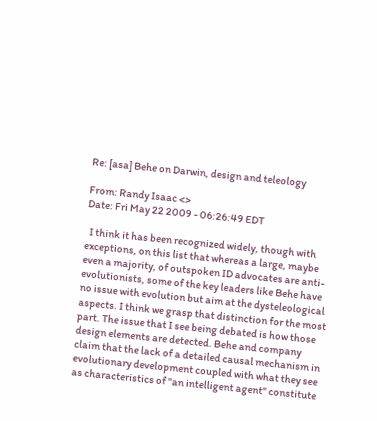Re: [asa] Behe on Darwin, design and teleology

From: Randy Isaac <>
Date: Fri May 22 2009 - 06:26:49 EDT

  I think it has been recognized widely, though with exceptions, on this list that whereas a large, maybe even a majority, of outspoken ID advocates are anti-evolutionists, some of the key leaders like Behe have no issue with evolution but aim at the dysteleological aspects. I think we grasp that distinction for the most part. The issue that I see being debated is how those design elements are detected. Behe and company claim that the lack of a detailed causal mechanism in evolutionary development coupled with what they see as characteristics of "an intelligent agent" constitute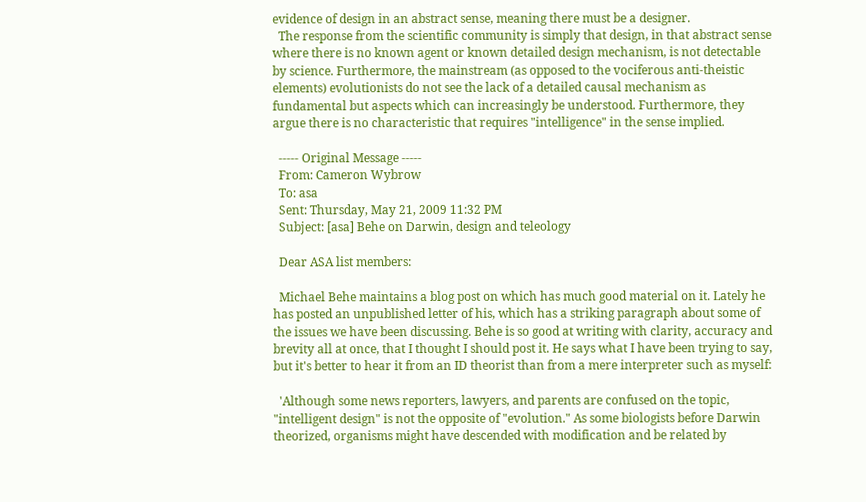evidence of design in an abstract sense, meaning there must be a designer.
  The response from the scientific community is simply that design, in that abstract sense where there is no known agent or known detailed design mechanism, is not detectable by science. Furthermore, the mainstream (as opposed to the vociferous anti-theistic elements) evolutionists do not see the lack of a detailed causal mechanism as fundamental but aspects which can increasingly be understood. Furthermore, they argue there is no characteristic that requires "intelligence" in the sense implied.

  ----- Original Message -----
  From: Cameron Wybrow
  To: asa
  Sent: Thursday, May 21, 2009 11:32 PM
  Subject: [asa] Behe on Darwin, design and teleology

  Dear ASA list members:

  Michael Behe maintains a blog post on which has much good material on it. Lately he has posted an unpublished letter of his, which has a striking paragraph about some of the issues we have been discussing. Behe is so good at writing with clarity, accuracy and brevity all at once, that I thought I should post it. He says what I have been trying to say, but it's better to hear it from an ID theorist than from a mere interpreter such as myself:

  'Although some news reporters, lawyers, and parents are confused on the topic, "intelligent design" is not the opposite of "evolution." As some biologists before Darwin theorized, organisms might have descended with modification and be related by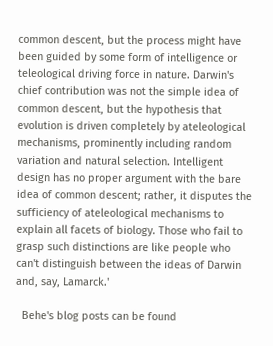common descent, but the process might have been guided by some form of intelligence or teleological driving force in nature. Darwin's chief contribution was not the simple idea of common descent, but the hypothesis that evolution is driven completely by ateleological mechanisms, prominently including random variation and natural selection. Intelligent design has no proper argument with the bare idea of common descent; rather, it disputes the sufficiency of ateleological mechanisms to explain all facets of biology. Those who fail to grasp such distinctions are like people who can't distinguish between the ideas of Darwin and, say, Lamarck.'

  Behe's blog posts can be found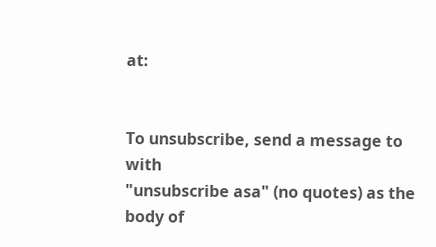at:


To unsubscribe, send a message to with
"unsubscribe asa" (no quotes) as the body of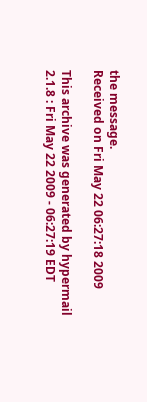the message.
Received on Fri May 22 06:27:18 2009

This archive was generated by hypermail 2.1.8 : Fri May 22 2009 - 06:27:19 EDT